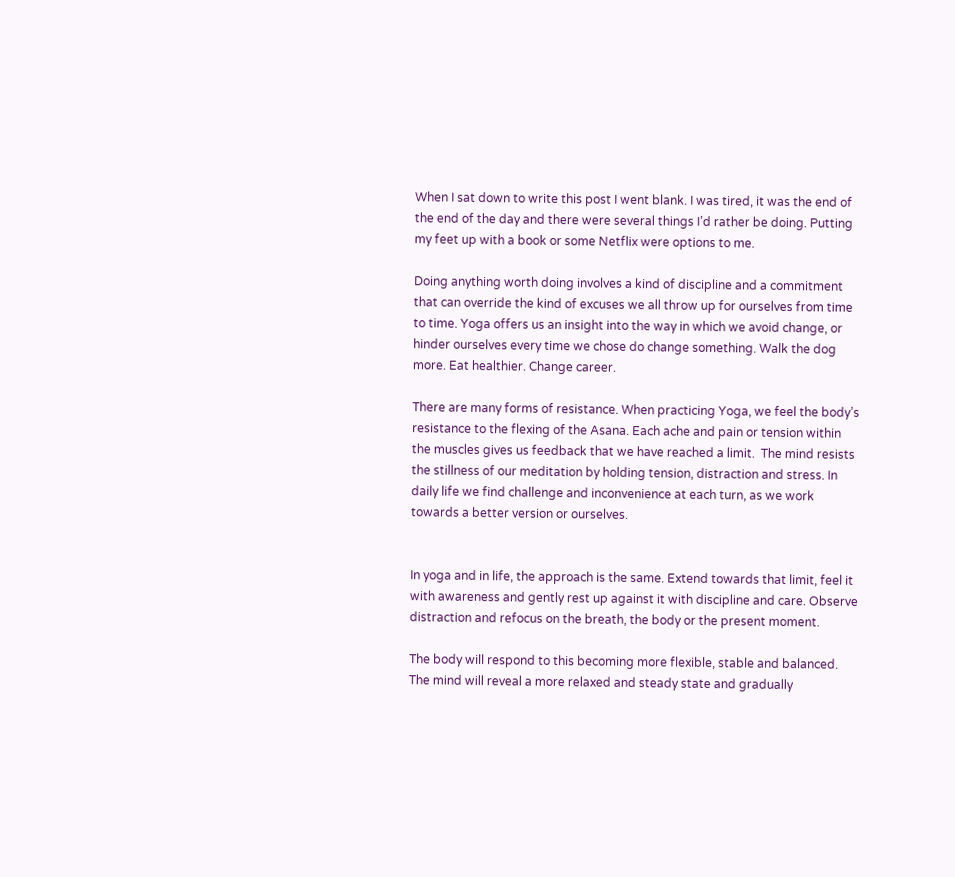When I sat down to write this post I went blank. I was tired, it was the end of the end of the day and there were several things I’d rather be doing. Putting my feet up with a book or some Netflix were options to me.

Doing anything worth doing involves a kind of discipline and a commitment that can override the kind of excuses we all throw up for ourselves from time to time. Yoga offers us an insight into the way in which we avoid change, or hinder ourselves every time we chose do change something. Walk the dog more. Eat healthier. Change career.

There are many forms of resistance. When practicing Yoga, we feel the body’s resistance to the flexing of the Asana. Each ache and pain or tension within the muscles gives us feedback that we have reached a limit.  The mind resists the stillness of our meditation by holding tension, distraction and stress. In daily life we find challenge and inconvenience at each turn, as we work towards a better version or ourselves.


In yoga and in life, the approach is the same. Extend towards that limit, feel it with awareness and gently rest up against it with discipline and care. Observe distraction and refocus on the breath, the body or the present moment.

The body will respond to this becoming more flexible, stable and balanced. The mind will reveal a more relaxed and steady state and gradually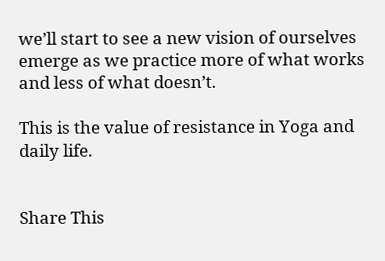we’ll start to see a new vision of ourselves emerge as we practice more of what works and less of what doesn’t.

This is the value of resistance in Yoga and daily life.


Share This